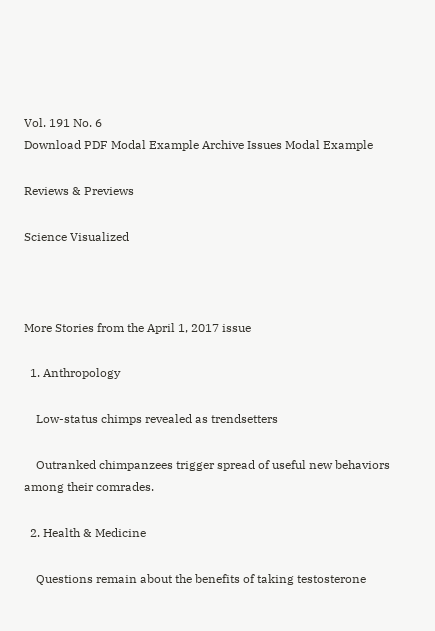Vol. 191 No. 6
Download PDF Modal Example Archive Issues Modal Example

Reviews & Previews

Science Visualized



More Stories from the April 1, 2017 issue

  1. Anthropology

    Low-status chimps revealed as trendsetters

    Outranked chimpanzees trigger spread of useful new behaviors among their comrades.

  2. Health & Medicine

    Questions remain about the benefits of taking testosterone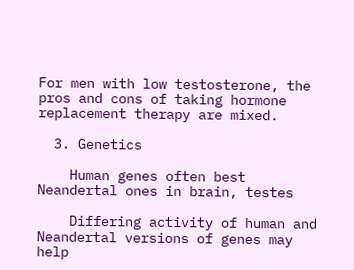For men with low testosterone, the pros and cons of taking hormone replacement therapy are mixed.

  3. Genetics

    Human genes often best Neandertal ones in brain, testes

    Differing activity of human and Neandertal versions of genes may help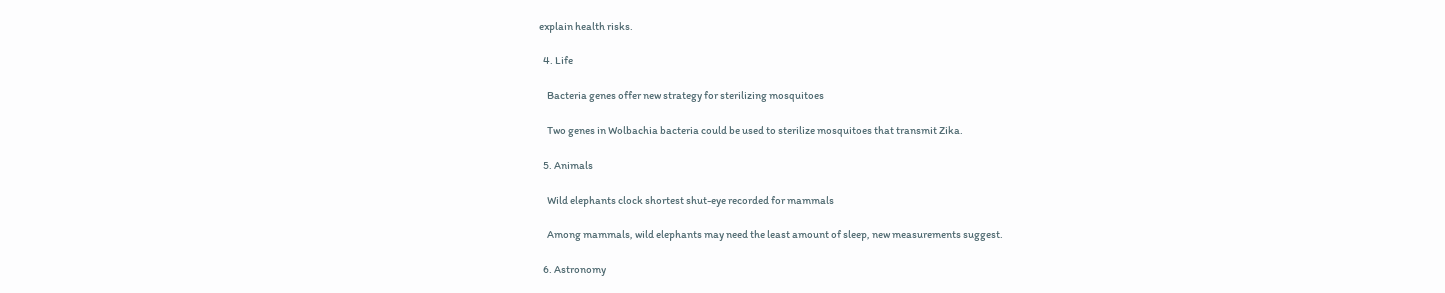explain health risks.

  4. Life

    Bacteria genes offer new strategy for sterilizing mosquitoes

    Two genes in Wolbachia bacteria could be used to sterilize mosquitoes that transmit Zika.

  5. Animals

    Wild elephants clock shortest shut-eye recorded for mammals

    Among mammals, wild elephants may need the least amount of sleep, new measurements suggest.

  6. Astronomy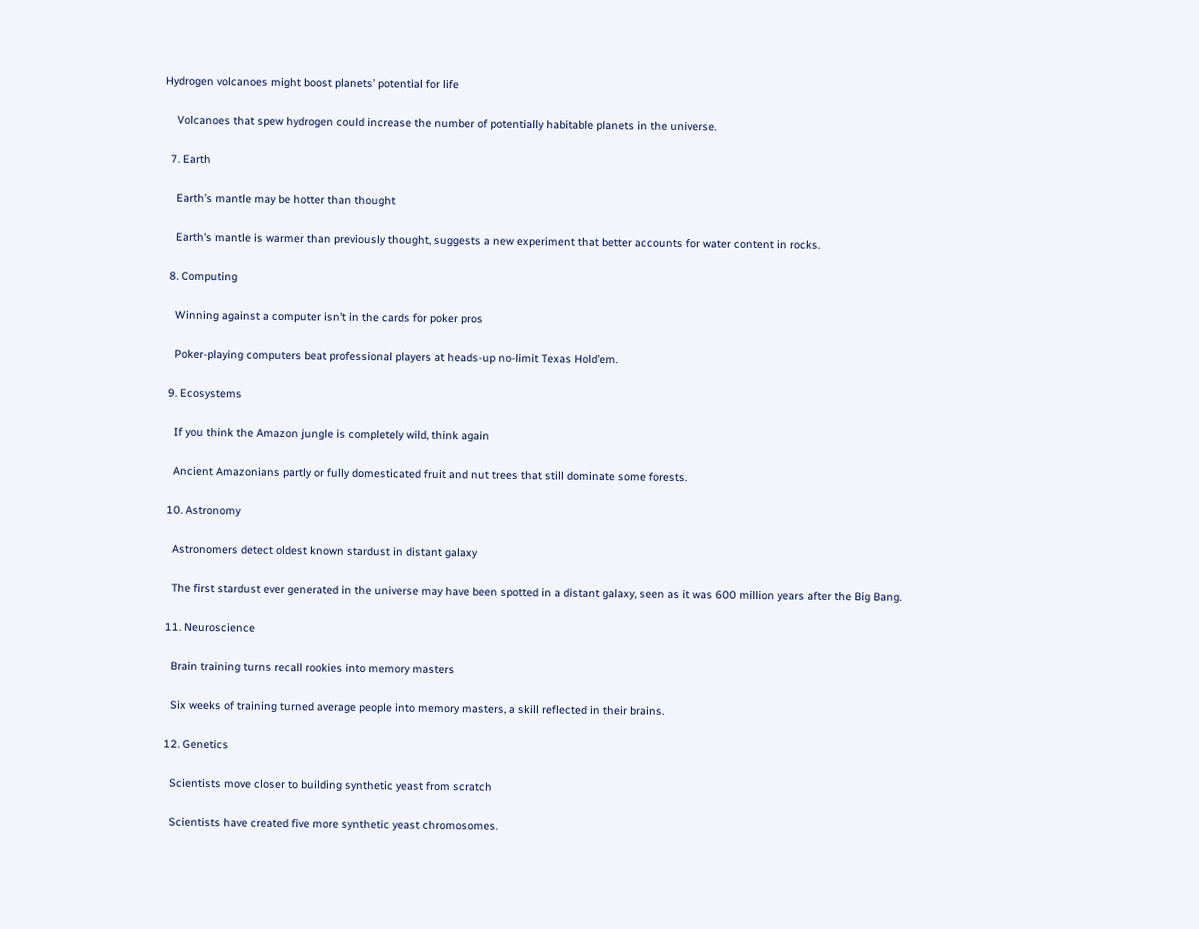Hydrogen volcanoes might boost planets’ potential for life

    Volcanoes that spew hydrogen could increase the number of potentially habitable planets in the universe.

  7. Earth

    Earth’s mantle may be hotter than thought

    Earth’s mantle is warmer than previously thought, suggests a new experiment that better accounts for water content in rocks.

  8. Computing

    Winning against a computer isn’t in the cards for poker pros

    Poker-playing computers beat professional players at heads-up no-limit Texas Hold’em.

  9. Ecosystems

    If you think the Amazon jungle is completely wild, think again

    Ancient Amazonians partly or fully domesticated fruit and nut trees that still dominate some forests.

  10. Astronomy

    Astronomers detect oldest known stardust in distant galaxy

    The first stardust ever generated in the universe may have been spotted in a distant galaxy, seen as it was 600 million years after the Big Bang.

  11. Neuroscience

    Brain training turns recall rookies into memory masters

    Six weeks of training turned average people into memory masters, a skill reflected in their brains.

  12. Genetics

    Scientists move closer to building synthetic yeast from scratch

    Scientists have created five more synthetic yeast chromosomes.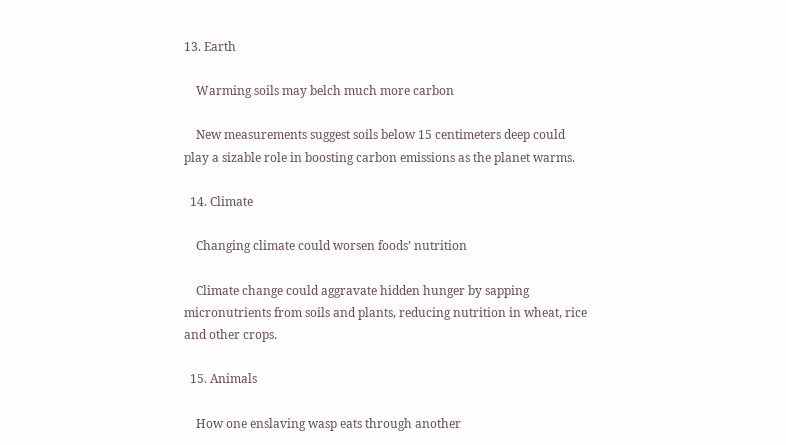13. Earth

    Warming soils may belch much more carbon

    New measurements suggest soils below 15 centimeters deep could play a sizable role in boosting carbon emissions as the planet warms.

  14. Climate

    Changing climate could worsen foods’ nutrition

    Climate change could aggravate hidden hunger by sapping micronutrients from soils and plants, reducing nutrition in wheat, rice and other crops.

  15. Animals

    How one enslaving wasp eats through another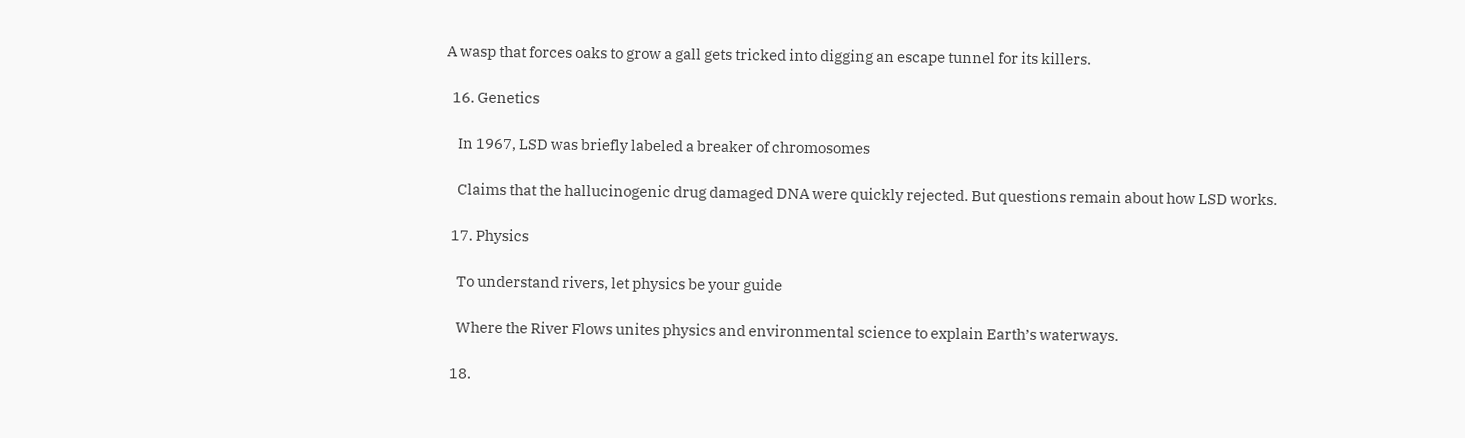A wasp that forces oaks to grow a gall gets tricked into digging an escape tunnel for its killers.

  16. Genetics

    In 1967, LSD was briefly labeled a breaker of chromosomes

    Claims that the hallucinogenic drug damaged DNA were quickly rejected. But questions remain about how LSD works.

  17. Physics

    To understand rivers, let physics be your guide

    Where the River Flows unites physics and environmental science to explain Earth’s waterways.

  18.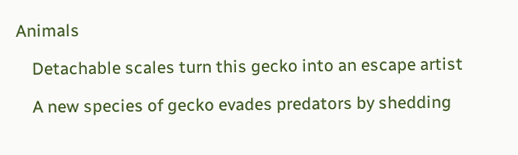Animals

    Detachable scales turn this gecko into an escape artist

    A new species of gecko evades predators by shedding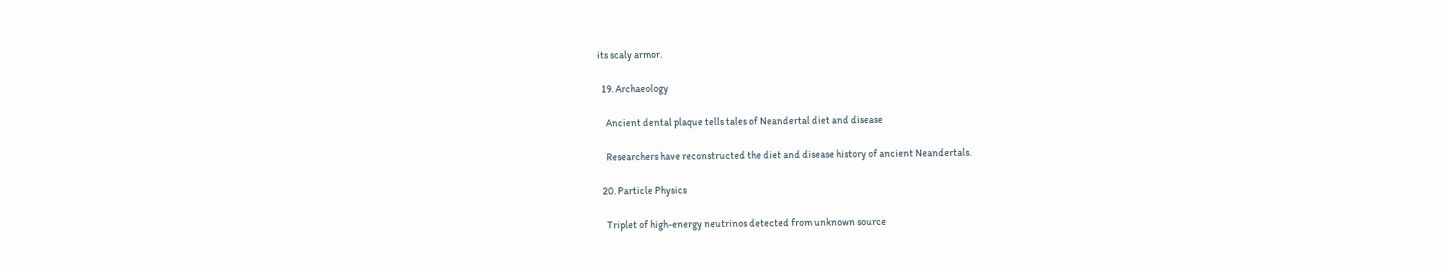its scaly armor.

  19. Archaeology

    Ancient dental plaque tells tales of Neandertal diet and disease

    Researchers have reconstructed the diet and disease history of ancient Neandertals.

  20. Particle Physics

    Triplet of high-energy neutrinos detected from unknown source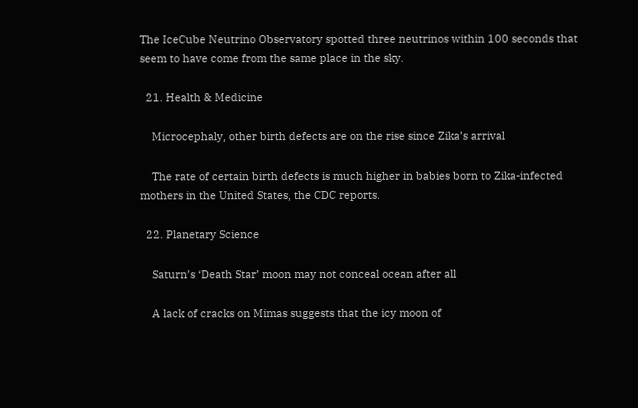The IceCube Neutrino Observatory spotted three neutrinos within 100 seconds that seem to have come from the same place in the sky.

  21. Health & Medicine

    Microcephaly, other birth defects are on the rise since Zika’s arrival

    The rate of certain birth defects is much higher in babies born to Zika-infected mothers in the United States, the CDC reports.

  22. Planetary Science

    Saturn’s ‘Death Star’ moon may not conceal ocean after all

    A lack of cracks on Mimas suggests that the icy moon of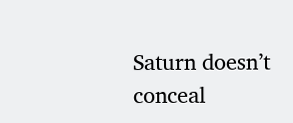Saturn doesn’t conceal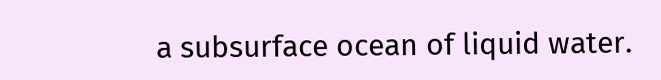a subsurface ocean of liquid water.